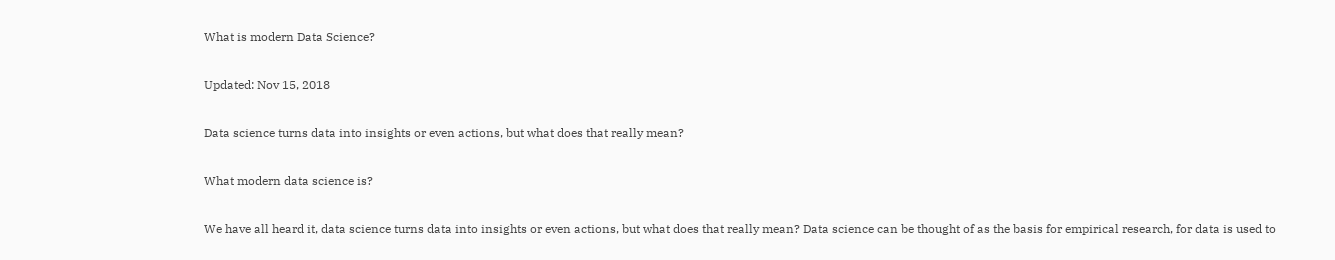What is modern Data Science?

Updated: Nov 15, 2018

Data science turns data into insights or even actions, but what does that really mean?

What modern data science is?

We have all heard it, data science turns data into insights or even actions, but what does that really mean? Data science can be thought of as the basis for empirical research, for data is used to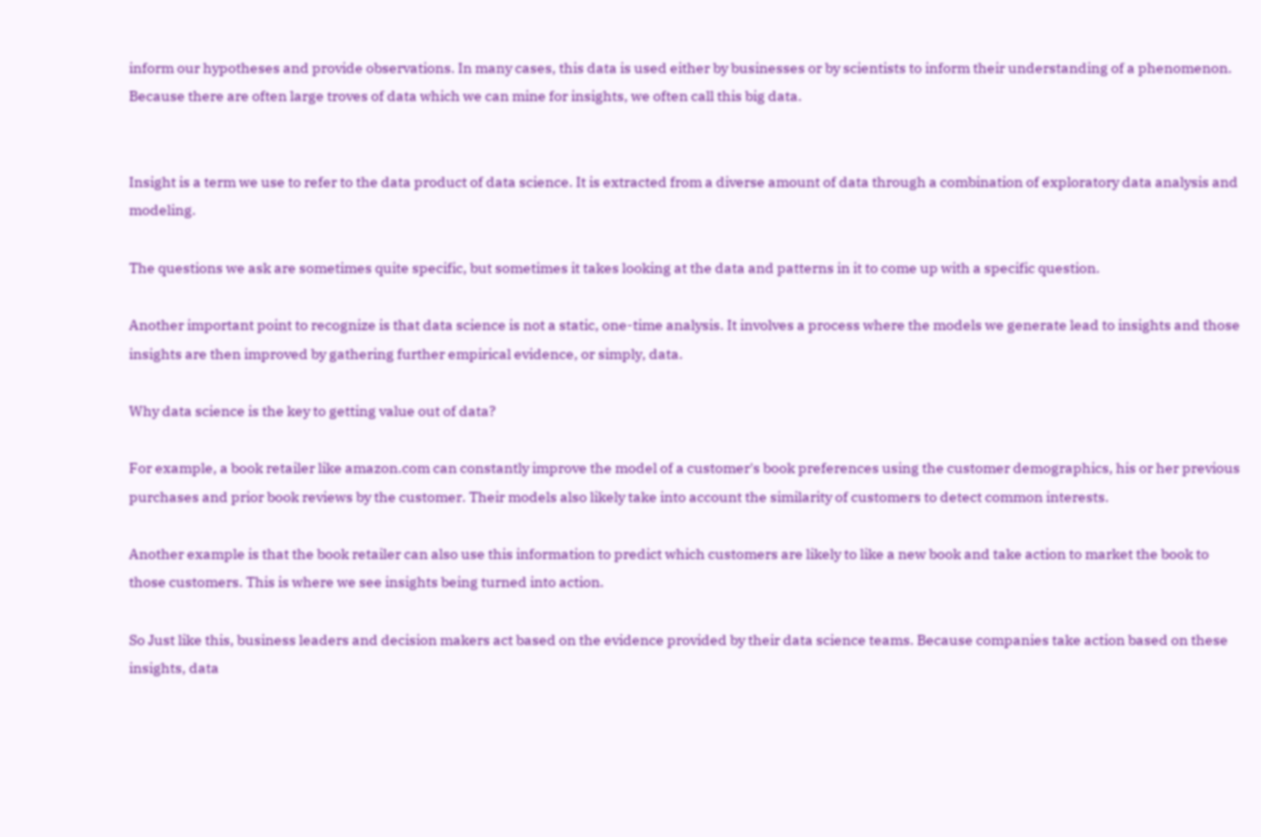inform our hypotheses and provide observations. In many cases, this data is used either by businesses or by scientists to inform their understanding of a phenomenon. Because there are often large troves of data which we can mine for insights, we often call this big data.


Insight is a term we use to refer to the data product of data science. It is extracted from a diverse amount of data through a combination of exploratory data analysis and modeling.

The questions we ask are sometimes quite specific, but sometimes it takes looking at the data and patterns in it to come up with a specific question.

Another important point to recognize is that data science is not a static, one-time analysis. It involves a process where the models we generate lead to insights and those insights are then improved by gathering further empirical evidence, or simply, data.

Why data science is the key to getting value out of data?

For example, a book retailer like amazon.com can constantly improve the model of a customer's book preferences using the customer demographics, his or her previous purchases and prior book reviews by the customer. Their models also likely take into account the similarity of customers to detect common interests.

Another example is that the book retailer can also use this information to predict which customers are likely to like a new book and take action to market the book to those customers. This is where we see insights being turned into action.

So Just like this, business leaders and decision makers act based on the evidence provided by their data science teams. Because companies take action based on these insights, data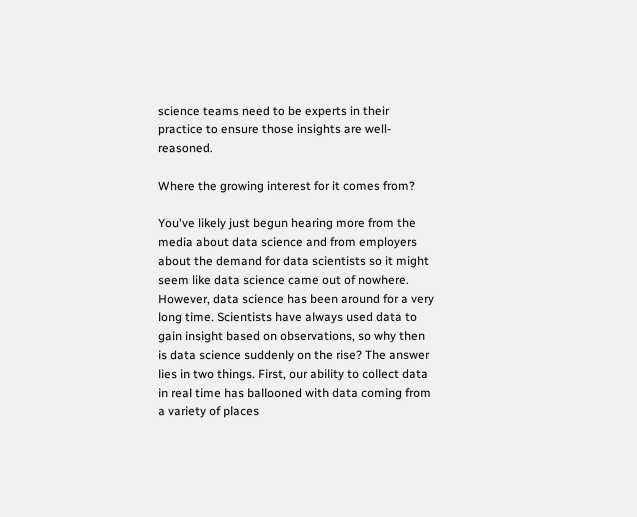science teams need to be experts in their practice to ensure those insights are well-reasoned.

Where the growing interest for it comes from?

You've likely just begun hearing more from the media about data science and from employers about the demand for data scientists so it might seem like data science came out of nowhere. However, data science has been around for a very long time. Scientists have always used data to gain insight based on observations, so why then is data science suddenly on the rise? The answer lies in two things. First, our ability to collect data in real time has ballooned with data coming from a variety of places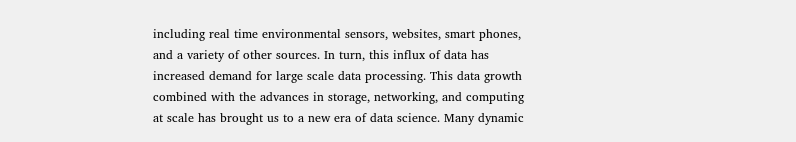including real time environmental sensors, websites, smart phones, and a variety of other sources. In turn, this influx of data has increased demand for large scale data processing. This data growth combined with the advances in storage, networking, and computing at scale has brought us to a new era of data science. Many dynamic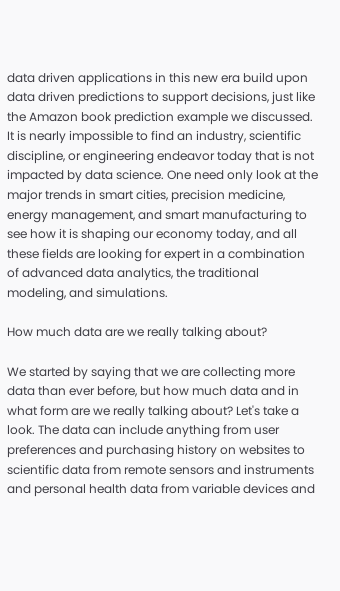data driven applications in this new era build upon data driven predictions to support decisions, just like the Amazon book prediction example we discussed. It is nearly impossible to find an industry, scientific discipline, or engineering endeavor today that is not impacted by data science. One need only look at the major trends in smart cities, precision medicine, energy management, and smart manufacturing to see how it is shaping our economy today, and all these fields are looking for expert in a combination of advanced data analytics, the traditional modeling, and simulations.

How much data are we really talking about?

We started by saying that we are collecting more data than ever before, but how much data and in what form are we really talking about? Let's take a look. The data can include anything from user preferences and purchasing history on websites to scientific data from remote sensors and instruments and personal health data from variable devices and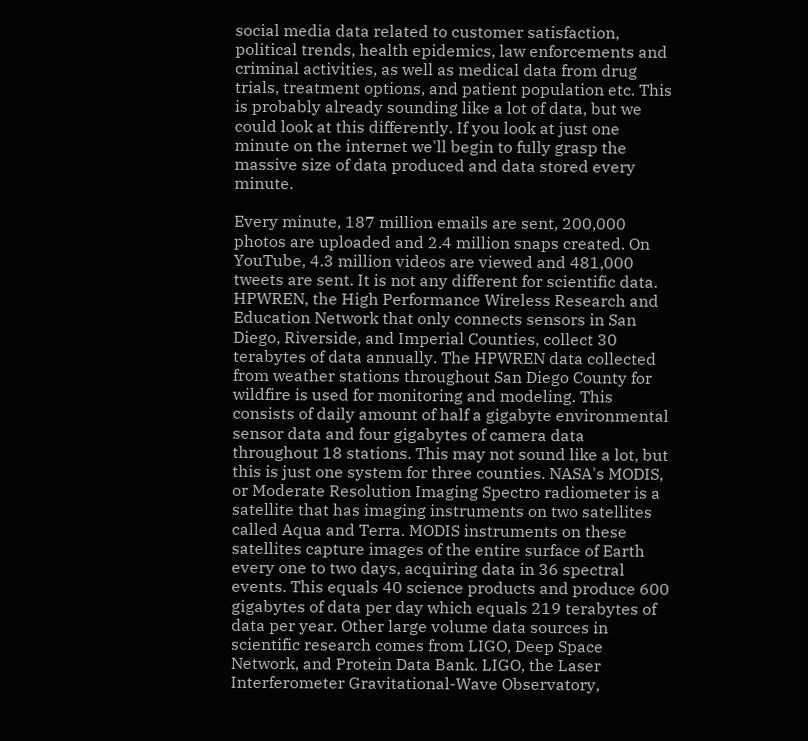social media data related to customer satisfaction, political trends, health epidemics, law enforcements and criminal activities, as well as medical data from drug trials, treatment options, and patient population etc. This is probably already sounding like a lot of data, but we could look at this differently. If you look at just one minute on the internet we'll begin to fully grasp the massive size of data produced and data stored every minute.

Every minute, 187 million emails are sent, 200,000 photos are uploaded and 2.4 million snaps created. On YouTube, 4.3 million videos are viewed and 481,000 tweets are sent. It is not any different for scientific data. HPWREN, the High Performance Wireless Research and Education Network that only connects sensors in San Diego, Riverside, and Imperial Counties, collect 30 terabytes of data annually. The HPWREN data collected from weather stations throughout San Diego County for wildfire is used for monitoring and modeling. This consists of daily amount of half a gigabyte environmental sensor data and four gigabytes of camera data throughout 18 stations. This may not sound like a lot, but this is just one system for three counties. NASA's MODIS, or Moderate Resolution Imaging Spectro radiometer is a satellite that has imaging instruments on two satellites called Aqua and Terra. MODIS instruments on these satellites capture images of the entire surface of Earth every one to two days, acquiring data in 36 spectral events. This equals 40 science products and produce 600 gigabytes of data per day which equals 219 terabytes of data per year. Other large volume data sources in scientific research comes from LIGO, Deep Space Network, and Protein Data Bank. LIGO, the Laser Interferometer Gravitational-Wave Observatory,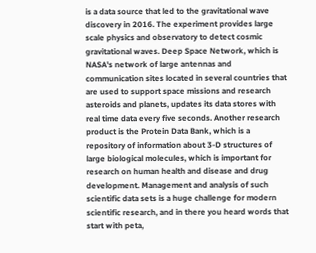is a data source that led to the gravitational wave discovery in 2016. The experiment provides large scale physics and observatory to detect cosmic gravitational waves. Deep Space Network, which is NASA's network of large antennas and communication sites located in several countries that are used to support space missions and research asteroids and planets, updates its data stores with real time data every five seconds. Another research product is the Protein Data Bank, which is a repository of information about 3-D structures of large biological molecules, which is important for research on human health and disease and drug development. Management and analysis of such scientific data sets is a huge challenge for modern scientific research, and in there you heard words that start with peta,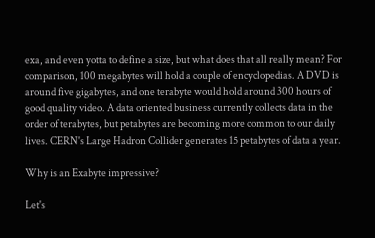exa, and even yotta to define a size, but what does that all really mean? For comparison, 100 megabytes will hold a couple of encyclopedias. A DVD is around five gigabytes, and one terabyte would hold around 300 hours of good quality video. A data oriented business currently collects data in the order of terabytes, but petabytes are becoming more common to our daily lives. CERN's Large Hadron Collider generates 15 petabytes of data a year.

Why is an Exabyte impressive?

Let's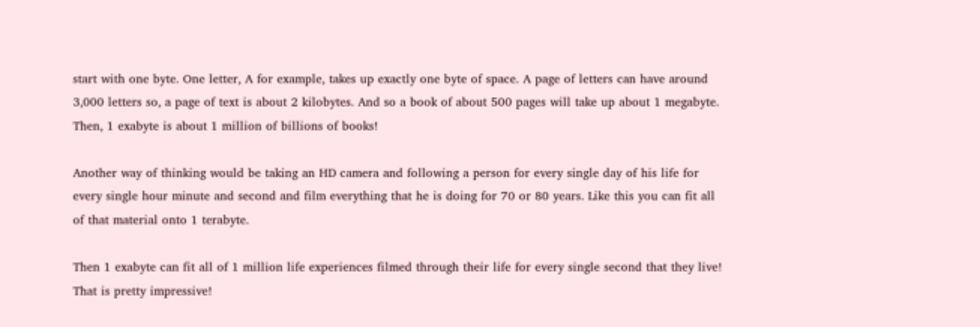start with one byte. One letter, A for example, takes up exactly one byte of space. A page of letters can have around 3,000 letters so, a page of text is about 2 kilobytes. And so a book of about 500 pages will take up about 1 megabyte. Then, 1 exabyte is about 1 million of billions of books!

Another way of thinking would be taking an HD camera and following a person for every single day of his life for every single hour minute and second and film everything that he is doing for 70 or 80 years. Like this you can fit all of that material onto 1 terabyte.

Then 1 exabyte can fit all of 1 million life experiences filmed through their life for every single second that they live! That is pretty impressive!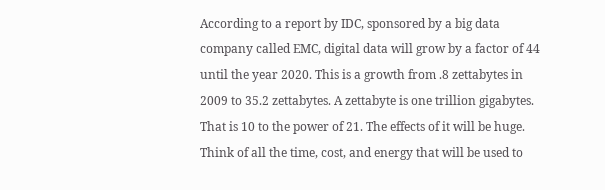According to a report by IDC, sponsored by a big data company called EMC, digital data will grow by a factor of 44 until the year 2020. This is a growth from .8 zettabytes in 2009 to 35.2 zettabytes. A zettabyte is one trillion gigabytes. That is 10 to the power of 21. The effects of it will be huge. Think of all the time, cost, and energy that will be used to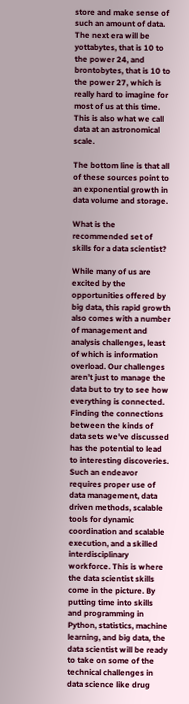store and make sense of such an amount of data. The next era will be yottabytes, that is 10 to the power 24, and brontobytes, that is 10 to the power 27, which is really hard to imagine for most of us at this time. This is also what we call data at an astronomical scale.

The bottom line is that all of these sources point to an exponential growth in data volume and storage.

What is the recommended set of skills for a data scientist?

While many of us are excited by the opportunities offered by big data, this rapid growth also comes with a number of management and analysis challenges, least of which is information overload. Our challenges aren’t just to manage the data but to try to see how everything is connected. Finding the connections between the kinds of data sets we've discussed has the potential to lead to interesting discoveries. Such an endeavor requires proper use of data management, data driven methods, scalable tools for dynamic coordination and scalable execution, and a skilled interdisciplinary workforce. This is where the data scientist skills come in the picture. By putting time into skills and programming in Python, statistics, machine learning, and big data, the data scientist will be ready to take on some of the technical challenges in data science like drug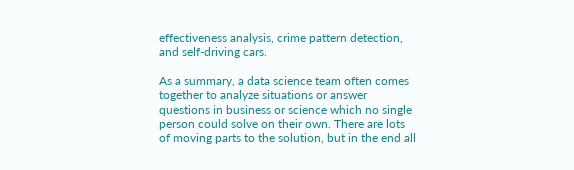effectiveness analysis, crime pattern detection, and self-driving cars.

As a summary, a data science team often comes together to analyze situations or answer questions in business or science which no single person could solve on their own. There are lots of moving parts to the solution, but in the end all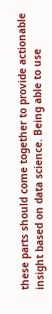these parts should come together to provide actionable insight based on data science. Being able to use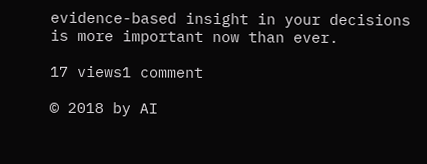evidence-based insight in your decisions is more important now than ever.

17 views1 comment

© 2018 by AI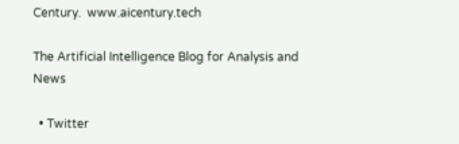Century.  www.aicentury.tech

The Artificial Intelligence Blog for Analysis and News

  • Twitter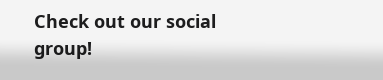Check out our social group!